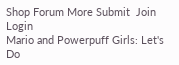Shop Forum More Submit  Join Login
Mario and Powerpuff Girls: Let's Do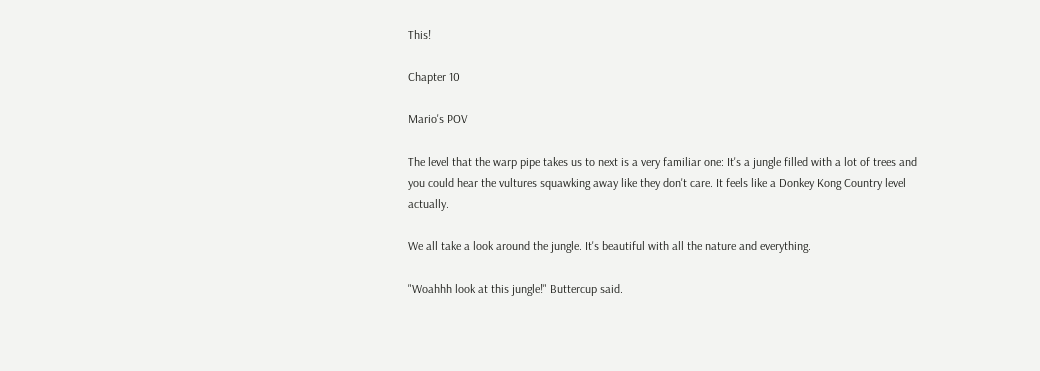This!

Chapter 10

Mario's POV

The level that the warp pipe takes us to next is a very familiar one: It's a jungle filled with a lot of trees and you could hear the vultures squawking away like they don't care. It feels like a Donkey Kong Country level actually.

We all take a look around the jungle. It's beautiful with all the nature and everything.

"Woahhh look at this jungle!" Buttercup said.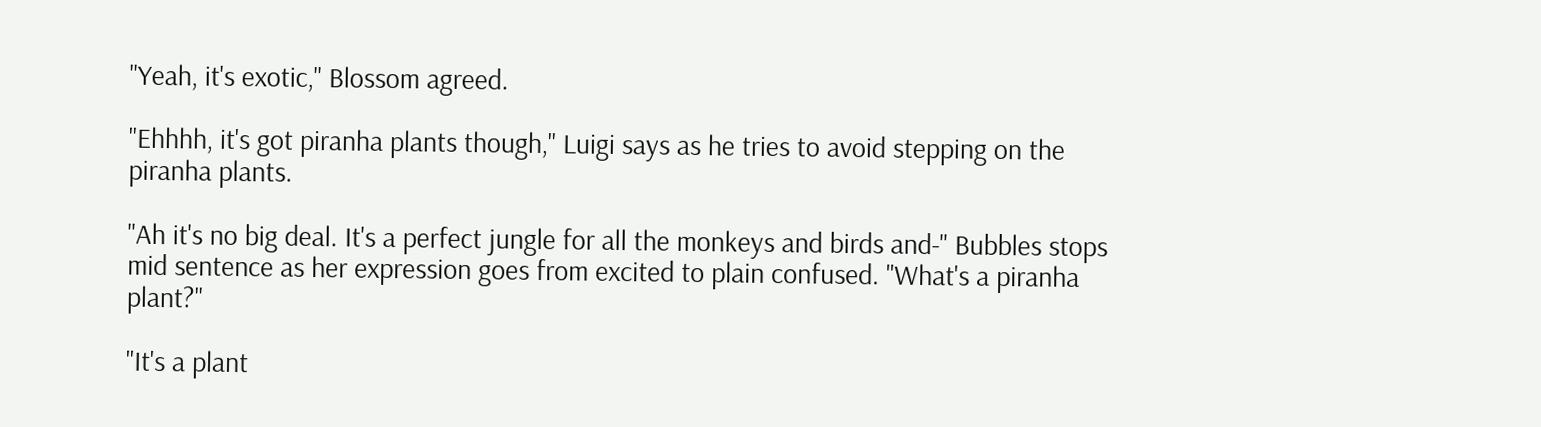"Yeah, it's exotic," Blossom agreed.

"Ehhhh, it's got piranha plants though," Luigi says as he tries to avoid stepping on the piranha plants.

"Ah it's no big deal. It's a perfect jungle for all the monkeys and birds and-" Bubbles stops mid sentence as her expression goes from excited to plain confused. "What's a piranha plant?"

"It's a plant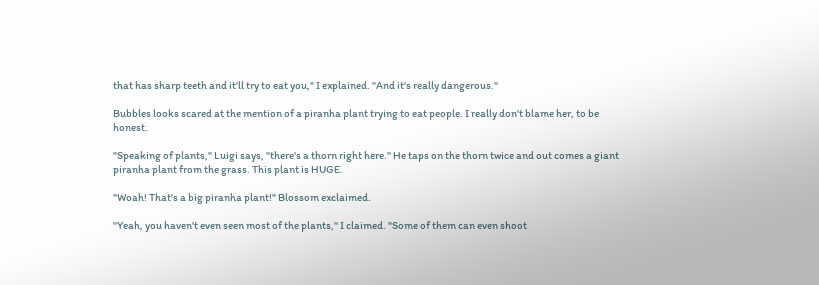that has sharp teeth and it'll try to eat you," I explained. "And it's really dangerous."

Bubbles looks scared at the mention of a piranha plant trying to eat people. I really don't blame her, to be honest.

"Speaking of plants," Luigi says, "there's a thorn right here." He taps on the thorn twice and out comes a giant piranha plant from the grass. This plant is HUGE.

"Woah! That's a big piranha plant!" Blossom exclaimed.

"Yeah, you haven't even seen most of the plants," I claimed. "Some of them can even shoot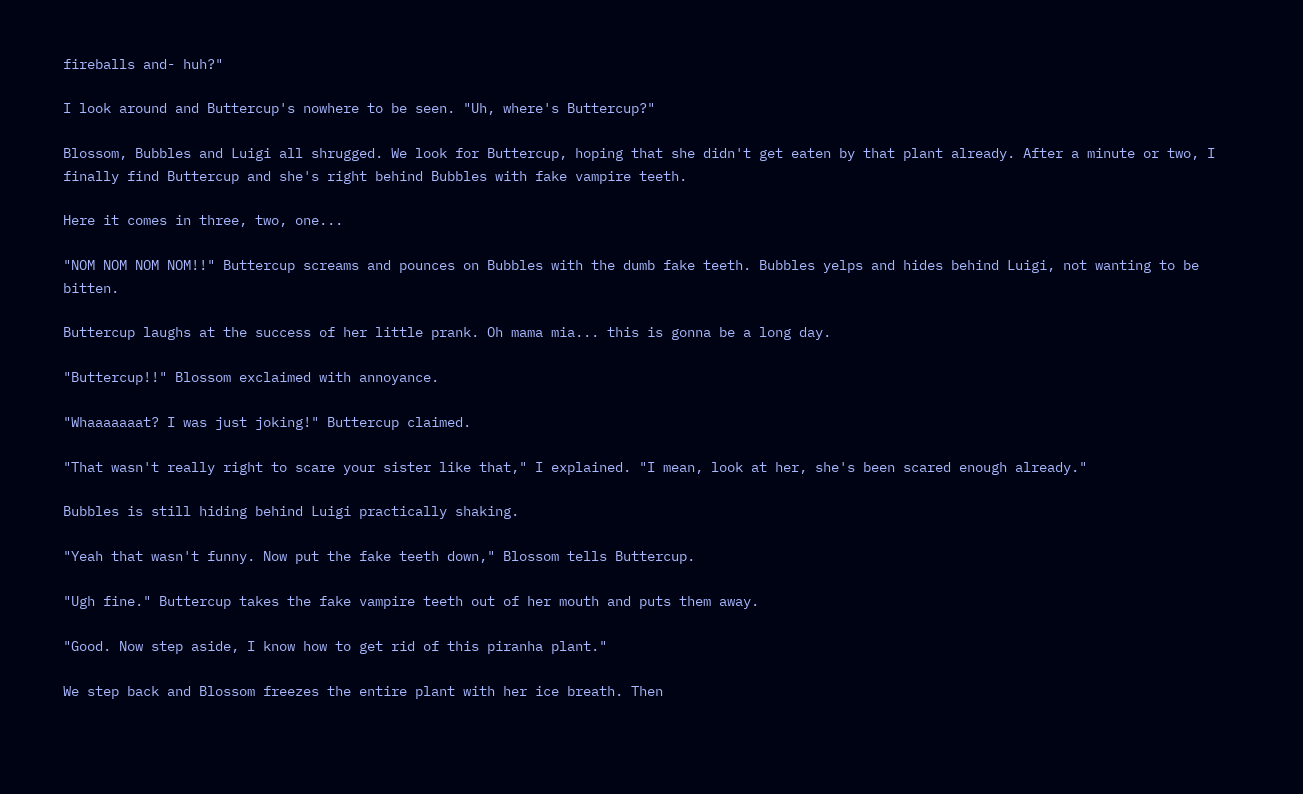fireballs and- huh?"

I look around and Buttercup's nowhere to be seen. "Uh, where's Buttercup?"

Blossom, Bubbles and Luigi all shrugged. We look for Buttercup, hoping that she didn't get eaten by that plant already. After a minute or two, I finally find Buttercup and she's right behind Bubbles with fake vampire teeth.

Here it comes in three, two, one...

"NOM NOM NOM NOM!!" Buttercup screams and pounces on Bubbles with the dumb fake teeth. Bubbles yelps and hides behind Luigi, not wanting to be bitten.

Buttercup laughs at the success of her little prank. Oh mama mia... this is gonna be a long day.

"Buttercup!!" Blossom exclaimed with annoyance.

"Whaaaaaaat? I was just joking!" Buttercup claimed.

"That wasn't really right to scare your sister like that," I explained. "I mean, look at her, she's been scared enough already."

Bubbles is still hiding behind Luigi practically shaking.

"Yeah that wasn't funny. Now put the fake teeth down," Blossom tells Buttercup.

"Ugh fine." Buttercup takes the fake vampire teeth out of her mouth and puts them away.

"Good. Now step aside, I know how to get rid of this piranha plant."

We step back and Blossom freezes the entire plant with her ice breath. Then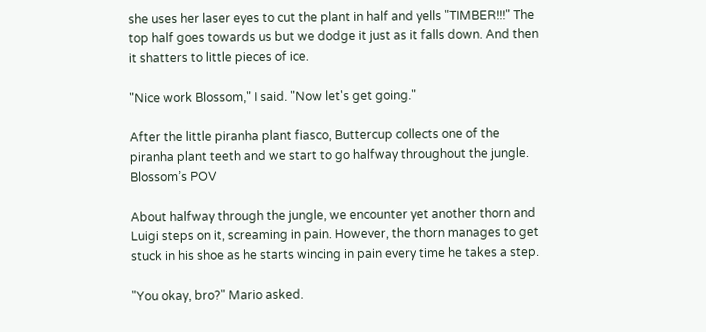she uses her laser eyes to cut the plant in half and yells "TIMBER!!!" The top half goes towards us but we dodge it just as it falls down. And then it shatters to little pieces of ice.

"Nice work Blossom," I said. "Now let's get going."

After the little piranha plant fiasco, Buttercup collects one of the piranha plant teeth and we start to go halfway throughout the jungle.
Blossom’s POV

About halfway through the jungle, we encounter yet another thorn and Luigi steps on it, screaming in pain. However, the thorn manages to get stuck in his shoe as he starts wincing in pain every time he takes a step.

"You okay, bro?" Mario asked.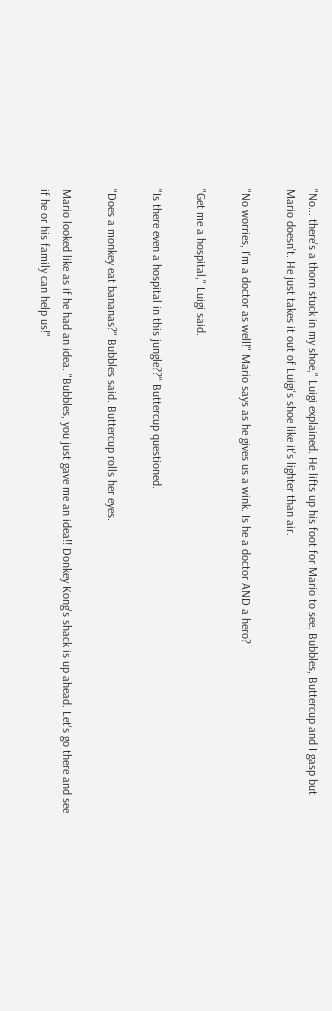"No... there's a thorn stuck in my shoe," Luigi explained. He lifts up his foot for Mario to see. Bubbles, Buttercup and I gasp but Mario doesn't. He just takes it out of Luigi's shoe like it's lighter than air.

"No worries, I'm a doctor as well!" Mario says as he gives us a wink. Is he a doctor AND a hero?

"Get me a hospital," Luigi said.

"Is there even a hospital in this jungle??" Buttercup questioned.

"Does a monkey eat bananas?" Bubbles said. Buttercup rolls her eyes.

Mario looked like as if he had an idea. "Bubbles, you just gave me an idea!! Donkey Kong's shack is up ahead. Let's go there and see if he or his family can help us!"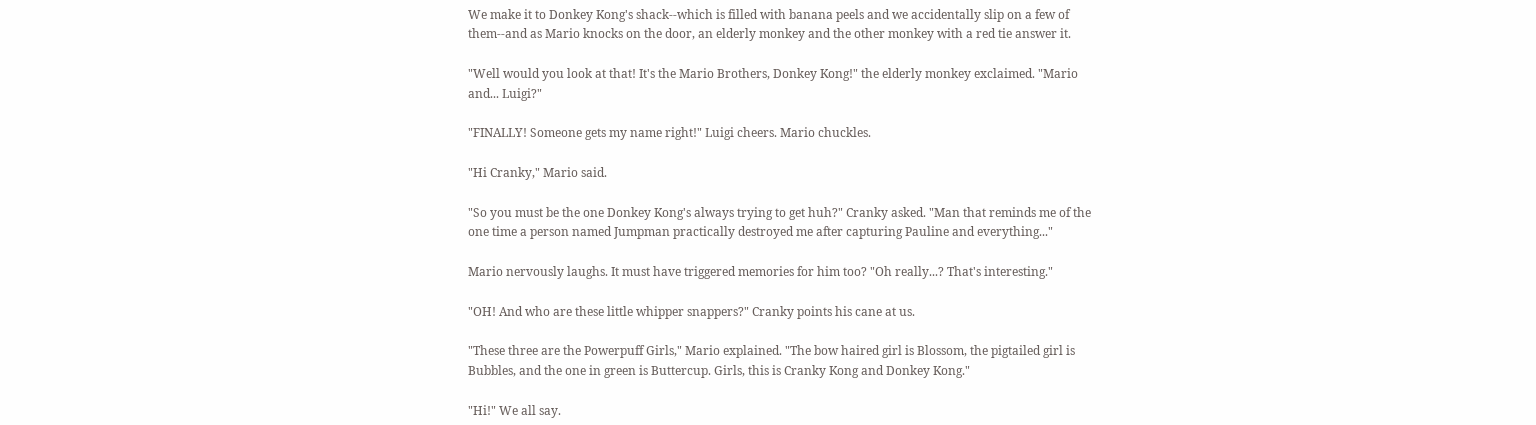We make it to Donkey Kong's shack--which is filled with banana peels and we accidentally slip on a few of them--and as Mario knocks on the door, an elderly monkey and the other monkey with a red tie answer it.

"Well would you look at that! It's the Mario Brothers, Donkey Kong!" the elderly monkey exclaimed. "Mario and... Luigi?"

"FINALLY! Someone gets my name right!" Luigi cheers. Mario chuckles.

"Hi Cranky," Mario said.

"So you must be the one Donkey Kong's always trying to get huh?" Cranky asked. "Man that reminds me of the one time a person named Jumpman practically destroyed me after capturing Pauline and everything..."

Mario nervously laughs. It must have triggered memories for him too? "Oh really...? That's interesting."

"OH! And who are these little whipper snappers?" Cranky points his cane at us.

"These three are the Powerpuff Girls," Mario explained. "The bow haired girl is Blossom, the pigtailed girl is Bubbles, and the one in green is Buttercup. Girls, this is Cranky Kong and Donkey Kong."

"Hi!" We all say.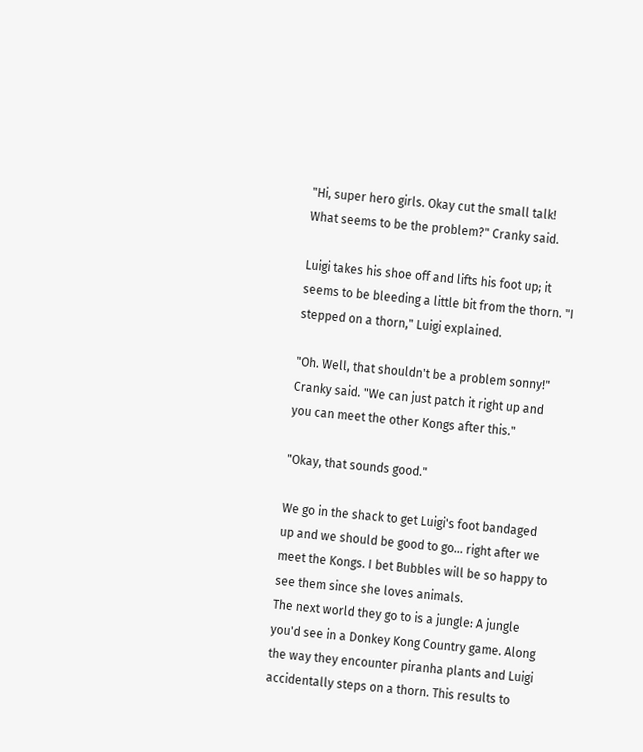"Hi, super hero girls. Okay cut the small talk! What seems to be the problem?" Cranky said.

Luigi takes his shoe off and lifts his foot up; it seems to be bleeding a little bit from the thorn. "I stepped on a thorn," Luigi explained.

"Oh. Well, that shouldn't be a problem sonny!" Cranky said. "We can just patch it right up and you can meet the other Kongs after this."

"Okay, that sounds good."

We go in the shack to get Luigi's foot bandaged up and we should be good to go... right after we meet the Kongs. I bet Bubbles will be so happy to see them since she loves animals.
The next world they go to is a jungle: A jungle you'd see in a Donkey Kong Country game. Along the way they encounter piranha plants and Luigi accidentally steps on a thorn. This results to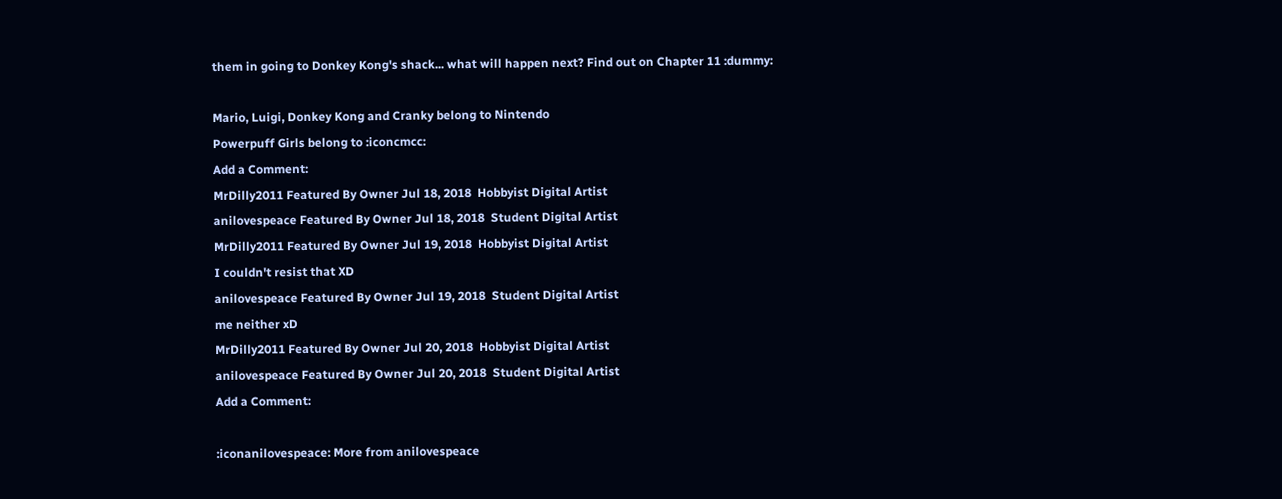them in going to Donkey Kong's shack... what will happen next? Find out on Chapter 11 :dummy:

Mario, Luigi, Donkey Kong and Cranky belong to Nintendo
Powerpuff Girls belong to :iconcmcc:
Add a Comment:
MrDilly2011 Featured By Owner Jul 18, 2018  Hobbyist Digital Artist
anilovespeace Featured By Owner Jul 18, 2018  Student Digital Artist
MrDilly2011 Featured By Owner Jul 19, 2018  Hobbyist Digital Artist
I couldn't resist that XD
anilovespeace Featured By Owner Jul 19, 2018  Student Digital Artist
me neither xD
MrDilly2011 Featured By Owner Jul 20, 2018  Hobbyist Digital Artist
anilovespeace Featured By Owner Jul 20, 2018  Student Digital Artist
Add a Comment:

:iconanilovespeace: More from anilovespeace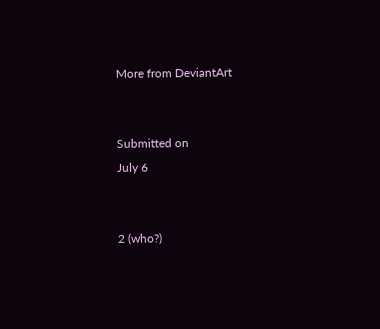More from DeviantArt


Submitted on
July 6


2 (who?)